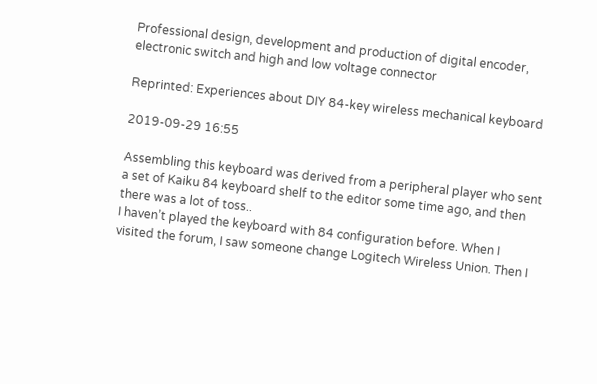Professional design, development and production of digital encoder, electronic switch and high and low voltage connector

Reprinted: Experiences about DIY 84-key wireless mechanical keyboard

2019-09-29 16:55

Assembling this keyboard was derived from a peripheral player who sent a set of Kaiku 84 keyboard shelf to the editor some time ago, and then there was a lot of toss..
I haven’t played the keyboard with 84 configuration before. When I visited the forum, I saw someone change Logitech Wireless Union. Then I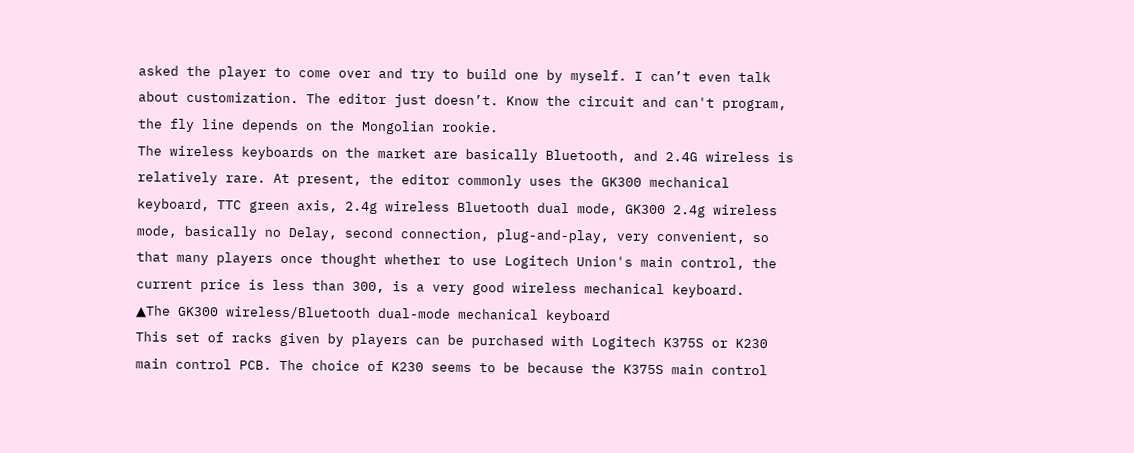asked the player to come over and try to build one by myself. I can’t even talk about customization. The editor just doesn’t. Know the circuit and can't program, the fly line depends on the Mongolian rookie.
The wireless keyboards on the market are basically Bluetooth, and 2.4G wireless is relatively rare. At present, the editor commonly uses the GK300 mechanical keyboard, TTC green axis, 2.4g wireless Bluetooth dual mode, GK300 2.4g wireless mode, basically no Delay, second connection, plug-and-play, very convenient, so that many players once thought whether to use Logitech Union's main control, the current price is less than 300, is a very good wireless mechanical keyboard.
▲The GK300 wireless/Bluetooth dual-mode mechanical keyboard
This set of racks given by players can be purchased with Logitech K375S or K230 main control PCB. The choice of K230 seems to be because the K375S main control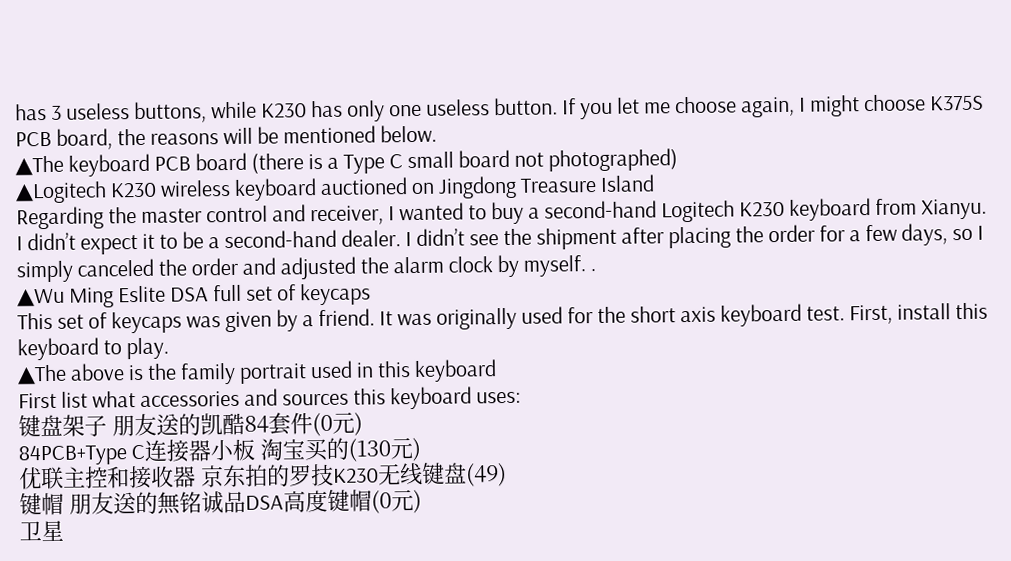has 3 useless buttons, while K230 has only one useless button. If you let me choose again, I might choose K375S PCB board, the reasons will be mentioned below.
▲The keyboard PCB board (there is a Type C small board not photographed)
▲Logitech K230 wireless keyboard auctioned on Jingdong Treasure Island
Regarding the master control and receiver, I wanted to buy a second-hand Logitech K230 keyboard from Xianyu. I didn’t expect it to be a second-hand dealer. I didn’t see the shipment after placing the order for a few days, so I simply canceled the order and adjusted the alarm clock by myself. .
▲Wu Ming Eslite DSA full set of keycaps
This set of keycaps was given by a friend. It was originally used for the short axis keyboard test. First, install this keyboard to play.
▲The above is the family portrait used in this keyboard
First list what accessories and sources this keyboard uses:
键盘架子 朋友送的凯酷84套件(0元)
84PCB+Type C连接器小板 淘宝买的(130元)
优联主控和接收器 京东拍的罗技K230无线键盘(49)
键帽 朋友送的無铭诚品DSA高度键帽(0元)
卫星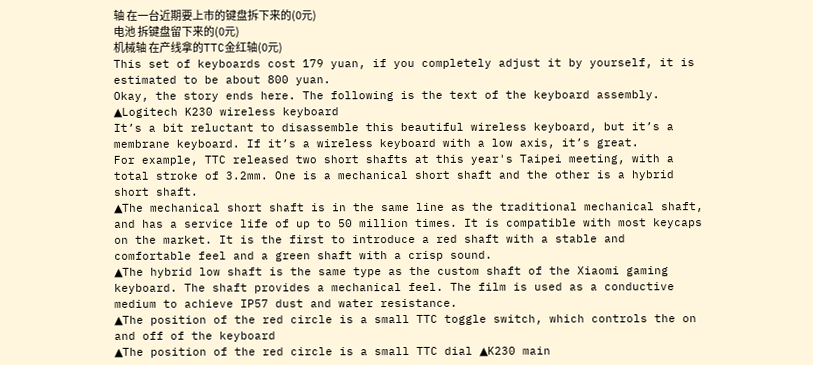轴 在一台近期要上市的键盘拆下来的(0元)
电池 拆键盘留下来的(0元)
机械轴 在产线拿的TTC金红轴(0元)
This set of keyboards cost 179 yuan, if you completely adjust it by yourself, it is estimated to be about 800 yuan.
Okay, the story ends here. The following is the text of the keyboard assembly.
▲Logitech K230 wireless keyboard
It’s a bit reluctant to disassemble this beautiful wireless keyboard, but it’s a membrane keyboard. If it’s a wireless keyboard with a low axis, it’s great.
For example, TTC released two short shafts at this year's Taipei meeting, with a total stroke of 3.2mm. One is a mechanical short shaft and the other is a hybrid short shaft.
▲The mechanical short shaft is in the same line as the traditional mechanical shaft, and has a service life of up to 50 million times. It is compatible with most keycaps on the market. It is the first to introduce a red shaft with a stable and comfortable feel and a green shaft with a crisp sound.
▲The hybrid low shaft is the same type as the custom shaft of the Xiaomi gaming keyboard. The shaft provides a mechanical feel. The film is used as a conductive medium to achieve IP57 dust and water resistance.
▲The position of the red circle is a small TTC toggle switch, which controls the on and off of the keyboard
▲The position of the red circle is a small TTC dial ▲K230 main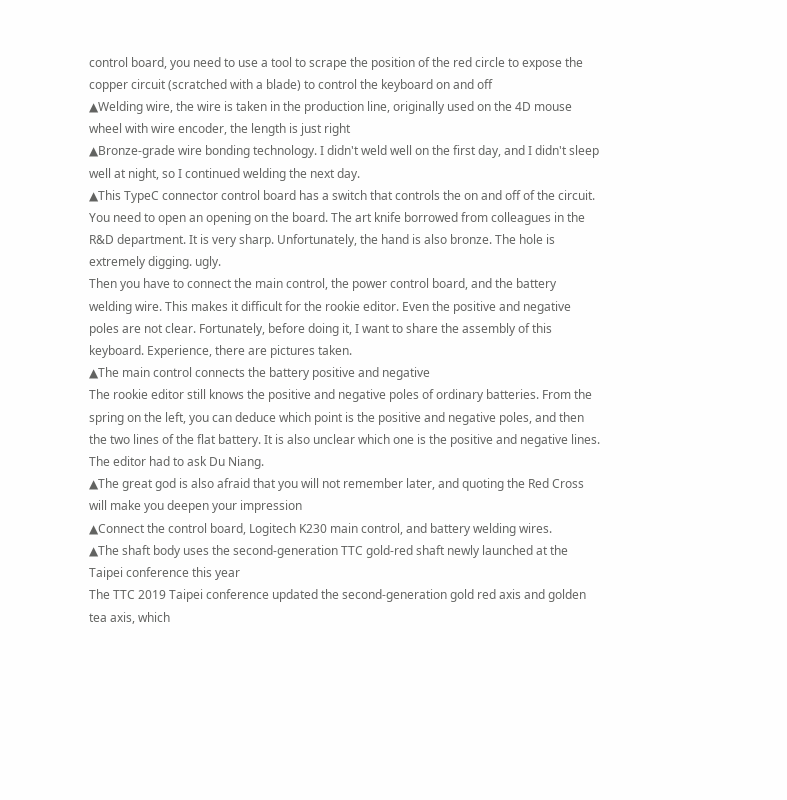control board, you need to use a tool to scrape the position of the red circle to expose the copper circuit (scratched with a blade) to control the keyboard on and off
▲Welding wire, the wire is taken in the production line, originally used on the 4D mouse wheel with wire encoder, the length is just right
▲Bronze-grade wire bonding technology. I didn't weld well on the first day, and I didn't sleep well at night, so I continued welding the next day.
▲This TypeC connector control board has a switch that controls the on and off of the circuit. You need to open an opening on the board. The art knife borrowed from colleagues in the R&D department. It is very sharp. Unfortunately, the hand is also bronze. The hole is extremely digging. ugly.
Then you have to connect the main control, the power control board, and the battery welding wire. This makes it difficult for the rookie editor. Even the positive and negative poles are not clear. Fortunately, before doing it, I want to share the assembly of this keyboard. Experience, there are pictures taken.
▲The main control connects the battery positive and negative
The rookie editor still knows the positive and negative poles of ordinary batteries. From the spring on the left, you can deduce which point is the positive and negative poles, and then the two lines of the flat battery. It is also unclear which one is the positive and negative lines. The editor had to ask Du Niang.
▲The great god is also afraid that you will not remember later, and quoting the Red Cross will make you deepen your impression
▲Connect the control board, Logitech K230 main control, and battery welding wires.
▲The shaft body uses the second-generation TTC gold-red shaft newly launched at the Taipei conference this year
The TTC 2019 Taipei conference updated the second-generation gold red axis and golden tea axis, which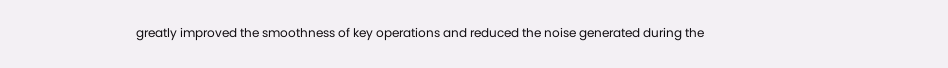greatly improved the smoothness of key operations and reduced the noise generated during the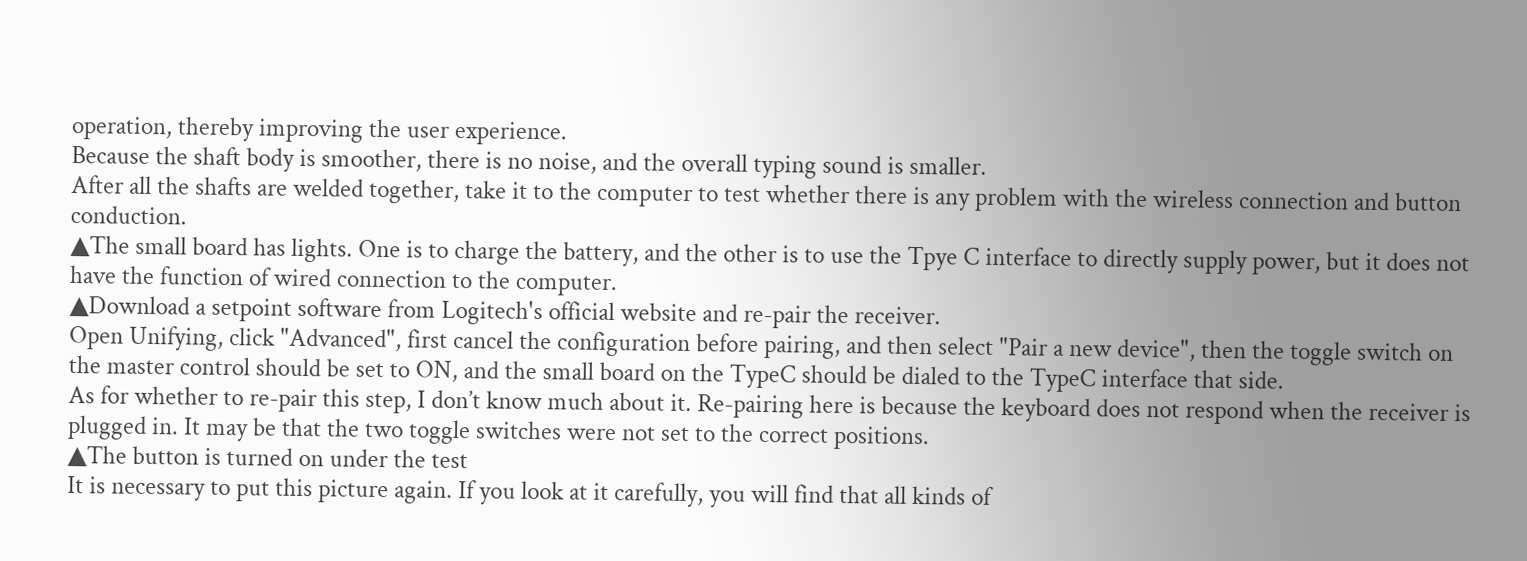operation, thereby improving the user experience.
Because the shaft body is smoother, there is no noise, and the overall typing sound is smaller.
After all the shafts are welded together, take it to the computer to test whether there is any problem with the wireless connection and button conduction.
▲The small board has lights. One is to charge the battery, and the other is to use the Tpye C interface to directly supply power, but it does not have the function of wired connection to the computer.
▲Download a setpoint software from Logitech's official website and re-pair the receiver.
Open Unifying, click "Advanced", first cancel the configuration before pairing, and then select "Pair a new device", then the toggle switch on the master control should be set to ON, and the small board on the TypeC should be dialed to the TypeC interface that side.
As for whether to re-pair this step, I don’t know much about it. Re-pairing here is because the keyboard does not respond when the receiver is plugged in. It may be that the two toggle switches were not set to the correct positions.
▲The button is turned on under the test
It is necessary to put this picture again. If you look at it carefully, you will find that all kinds of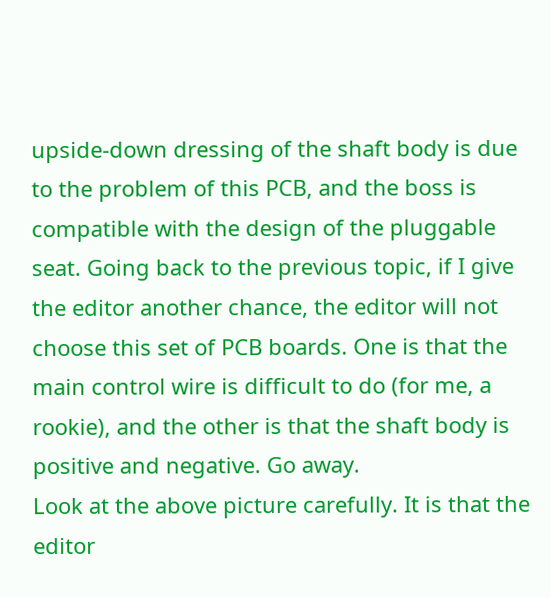upside-down dressing of the shaft body is due to the problem of this PCB, and the boss is compatible with the design of the pluggable seat. Going back to the previous topic, if I give the editor another chance, the editor will not choose this set of PCB boards. One is that the main control wire is difficult to do (for me, a rookie), and the other is that the shaft body is positive and negative. Go away.
Look at the above picture carefully. It is that the editor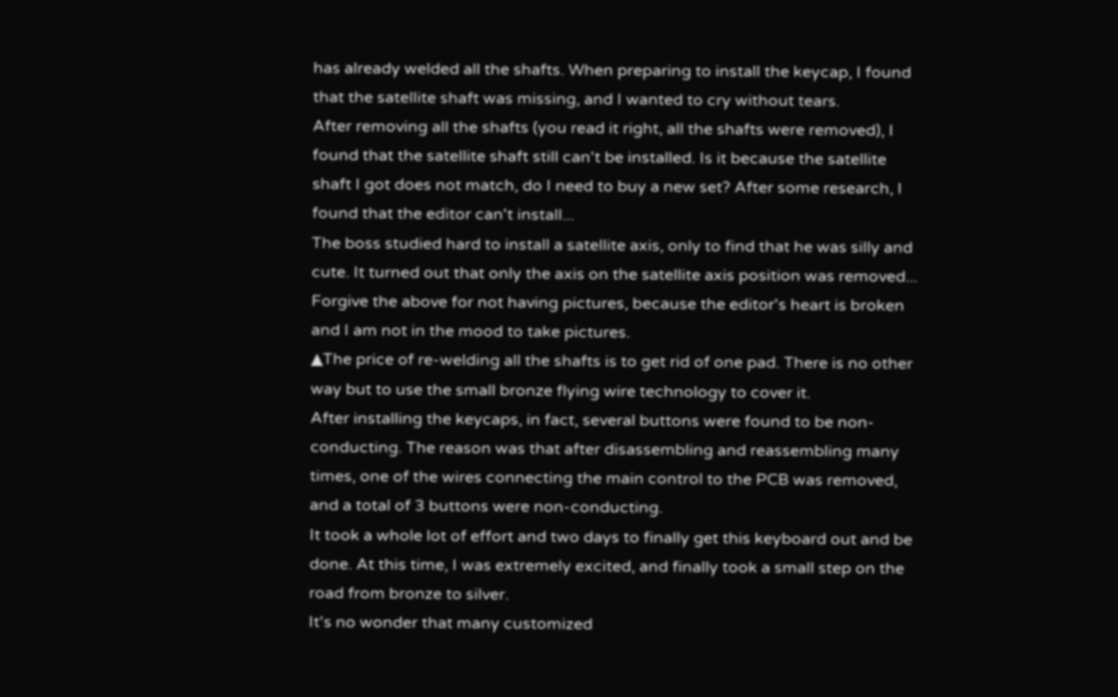has already welded all the shafts. When preparing to install the keycap, I found that the satellite shaft was missing, and I wanted to cry without tears.
After removing all the shafts (you read it right, all the shafts were removed), I found that the satellite shaft still can't be installed. Is it because the satellite shaft I got does not match, do I need to buy a new set? After some research, I found that the editor can't install...
The boss studied hard to install a satellite axis, only to find that he was silly and cute. It turned out that only the axis on the satellite axis position was removed...
Forgive the above for not having pictures, because the editor's heart is broken and I am not in the mood to take pictures.
▲The price of re-welding all the shafts is to get rid of one pad. There is no other way but to use the small bronze flying wire technology to cover it.
After installing the keycaps, in fact, several buttons were found to be non-conducting. The reason was that after disassembling and reassembling many times, one of the wires connecting the main control to the PCB was removed, and a total of 3 buttons were non-conducting.
It took a whole lot of effort and two days to finally get this keyboard out and be done. At this time, I was extremely excited, and finally took a small step on the road from bronze to silver.
It's no wonder that many customized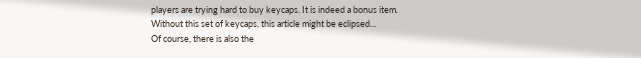players are trying hard to buy keycaps. It is indeed a bonus item. Without this set of keycaps, this article might be eclipsed...
Of course, there is also the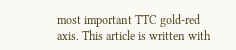most important TTC gold-red axis. This article is written with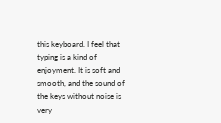this keyboard. I feel that typing is a kind of enjoyment. It is soft and smooth, and the sound of the keys without noise is very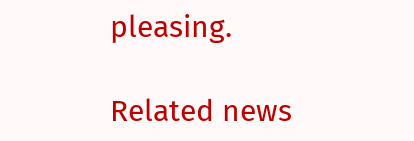pleasing.

Related news